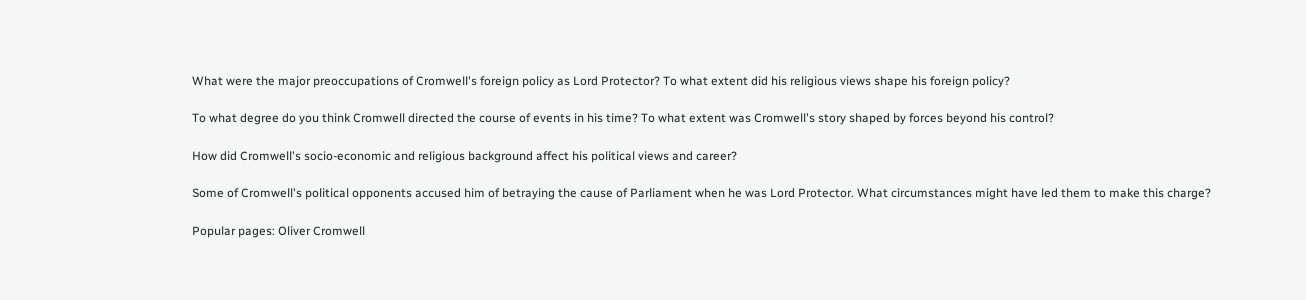What were the major preoccupations of Cromwell's foreign policy as Lord Protector? To what extent did his religious views shape his foreign policy?

To what degree do you think Cromwell directed the course of events in his time? To what extent was Cromwell's story shaped by forces beyond his control?

How did Cromwell's socio-economic and religious background affect his political views and career?

Some of Cromwell's political opponents accused him of betraying the cause of Parliament when he was Lord Protector. What circumstances might have led them to make this charge?

Popular pages: Oliver Cromwell